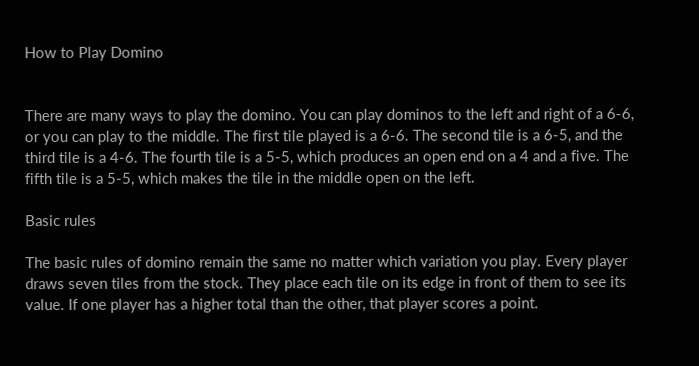How to Play Domino


There are many ways to play the domino. You can play dominos to the left and right of a 6-6, or you can play to the middle. The first tile played is a 6-6. The second tile is a 6-5, and the third tile is a 4-6. The fourth tile is a 5-5, which produces an open end on a 4 and a five. The fifth tile is a 5-5, which makes the tile in the middle open on the left.

Basic rules

The basic rules of domino remain the same no matter which variation you play. Every player draws seven tiles from the stock. They place each tile on its edge in front of them to see its value. If one player has a higher total than the other, that player scores a point.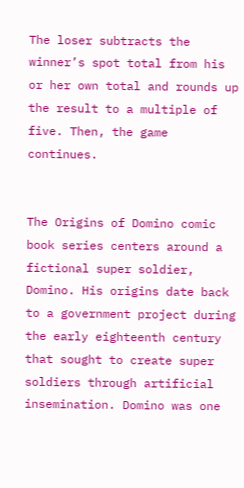The loser subtracts the winner’s spot total from his or her own total and rounds up the result to a multiple of five. Then, the game continues.


The Origins of Domino comic book series centers around a fictional super soldier, Domino. His origins date back to a government project during the early eighteenth century that sought to create super soldiers through artificial insemination. Domino was one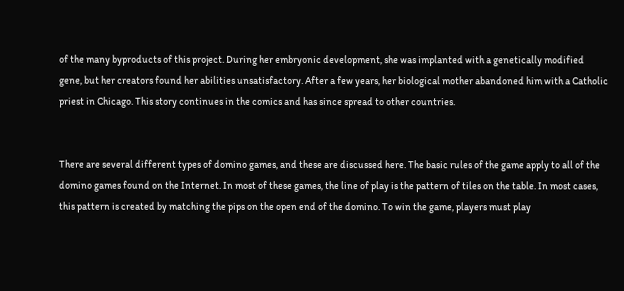of the many byproducts of this project. During her embryonic development, she was implanted with a genetically modified gene, but her creators found her abilities unsatisfactory. After a few years, her biological mother abandoned him with a Catholic priest in Chicago. This story continues in the comics and has since spread to other countries.


There are several different types of domino games, and these are discussed here. The basic rules of the game apply to all of the domino games found on the Internet. In most of these games, the line of play is the pattern of tiles on the table. In most cases, this pattern is created by matching the pips on the open end of the domino. To win the game, players must play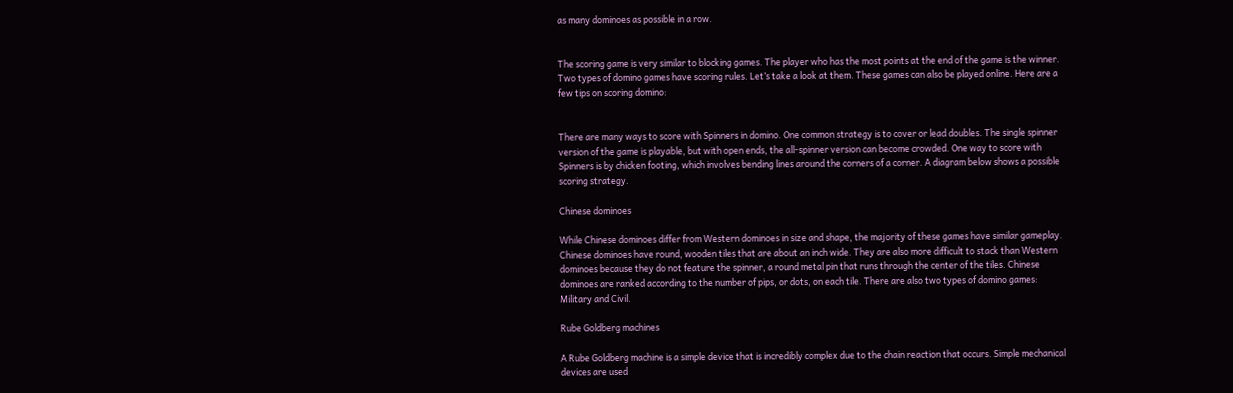as many dominoes as possible in a row.


The scoring game is very similar to blocking games. The player who has the most points at the end of the game is the winner. Two types of domino games have scoring rules. Let’s take a look at them. These games can also be played online. Here are a few tips on scoring domino:


There are many ways to score with Spinners in domino. One common strategy is to cover or lead doubles. The single spinner version of the game is playable, but with open ends, the all-spinner version can become crowded. One way to score with Spinners is by chicken footing, which involves bending lines around the corners of a corner. A diagram below shows a possible scoring strategy.

Chinese dominoes

While Chinese dominoes differ from Western dominoes in size and shape, the majority of these games have similar gameplay. Chinese dominoes have round, wooden tiles that are about an inch wide. They are also more difficult to stack than Western dominoes because they do not feature the spinner, a round metal pin that runs through the center of the tiles. Chinese dominoes are ranked according to the number of pips, or dots, on each tile. There are also two types of domino games: Military and Civil.

Rube Goldberg machines

A Rube Goldberg machine is a simple device that is incredibly complex due to the chain reaction that occurs. Simple mechanical devices are used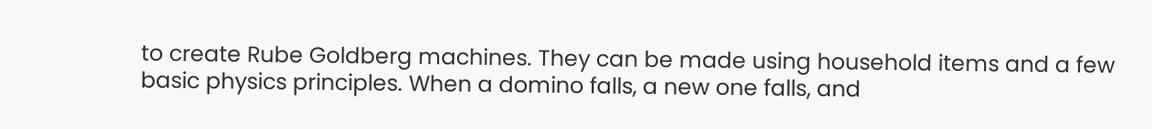to create Rube Goldberg machines. They can be made using household items and a few basic physics principles. When a domino falls, a new one falls, and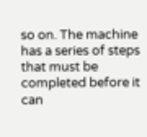so on. The machine has a series of steps that must be completed before it can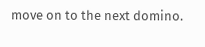move on to the next domino.